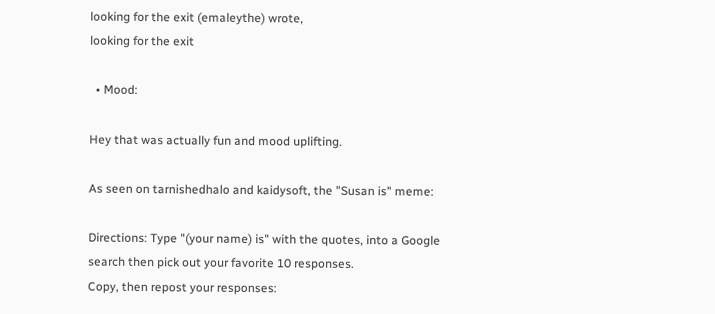looking for the exit (emaleythe) wrote,
looking for the exit

  • Mood:

Hey that was actually fun and mood uplifting.

As seen on tarnishedhalo and kaidysoft, the "Susan is" meme:

Directions: Type "(your name) is" with the quotes, into a Google search then pick out your favorite 10 responses.
Copy, then repost your responses: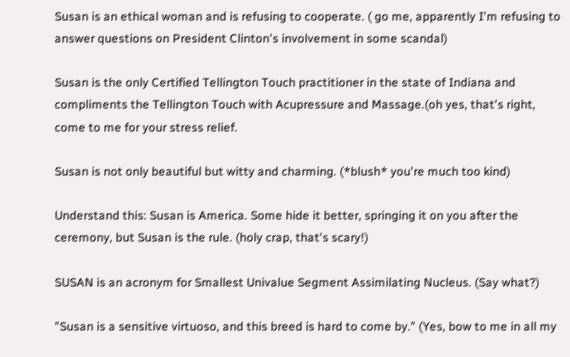Susan is an ethical woman and is refusing to cooperate. ( go me, apparently I'm refusing to answer questions on President Clinton's involvement in some scandal)

Susan is the only Certified Tellington Touch practitioner in the state of Indiana and compliments the Tellington Touch with Acupressure and Massage.(oh yes, that's right, come to me for your stress relief.

Susan is not only beautiful but witty and charming. (*blush* you're much too kind)

Understand this: Susan is America. Some hide it better, springing it on you after the ceremony, but Susan is the rule. (holy crap, that's scary!)

SUSAN is an acronym for Smallest Univalue Segment Assimilating Nucleus. (Say what?)

"Susan is a sensitive virtuoso, and this breed is hard to come by." (Yes, bow to me in all my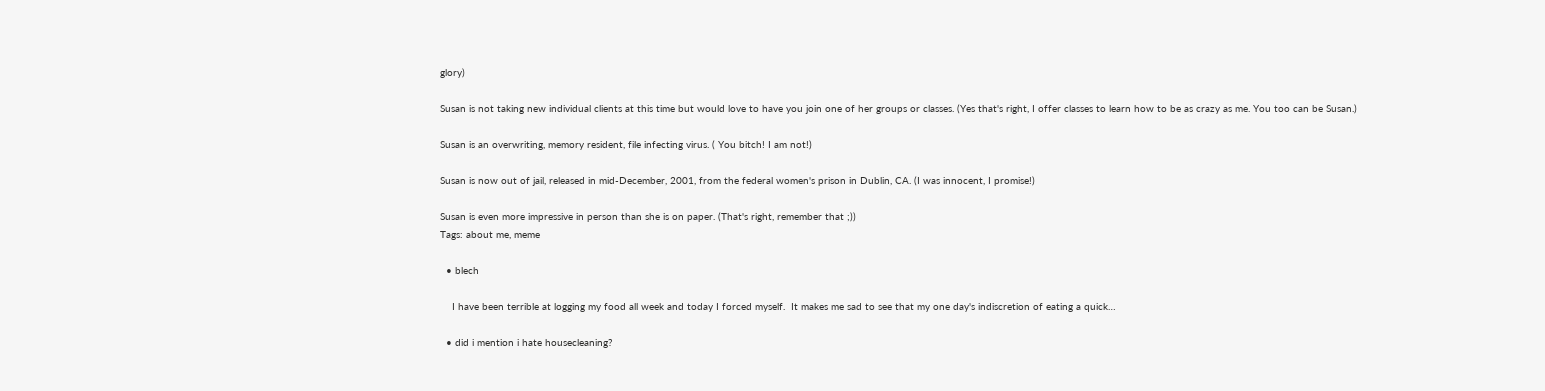glory)

Susan is not taking new individual clients at this time but would love to have you join one of her groups or classes. (Yes that's right, I offer classes to learn how to be as crazy as me. You too can be Susan.)

Susan is an overwriting, memory resident, file infecting virus. ( You bitch! I am not!)

Susan is now out of jail, released in mid-December, 2001, from the federal women's prison in Dublin, CA. (I was innocent, I promise!)

Susan is even more impressive in person than she is on paper. (That's right, remember that ;))
Tags: about me, meme

  • blech

    I have been terrible at logging my food all week and today I forced myself.  It makes me sad to see that my one day's indiscretion of eating a quick…

  • did i mention i hate housecleaning?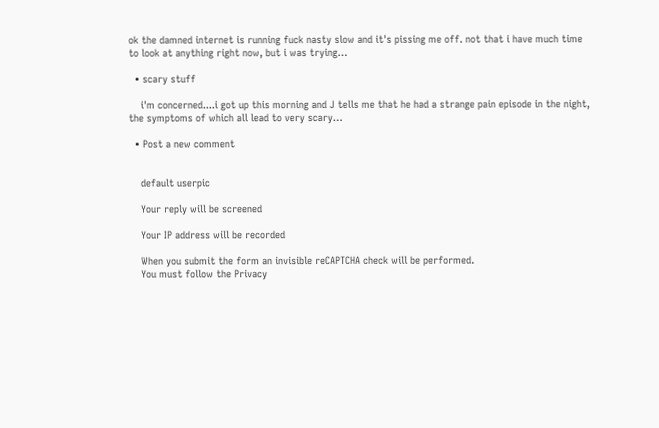ok the damned internet is running fuck nasty slow and it's pissing me off. not that i have much time to look at anything right now, but i was trying…

  • scary stuff

    i'm concerned....i got up this morning and J tells me that he had a strange pain episode in the night, the symptoms of which all lead to very scary…

  • Post a new comment


    default userpic

    Your reply will be screened

    Your IP address will be recorded

    When you submit the form an invisible reCAPTCHA check will be performed.
    You must follow the Privacy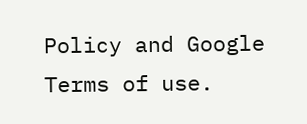Policy and Google Terms of use.